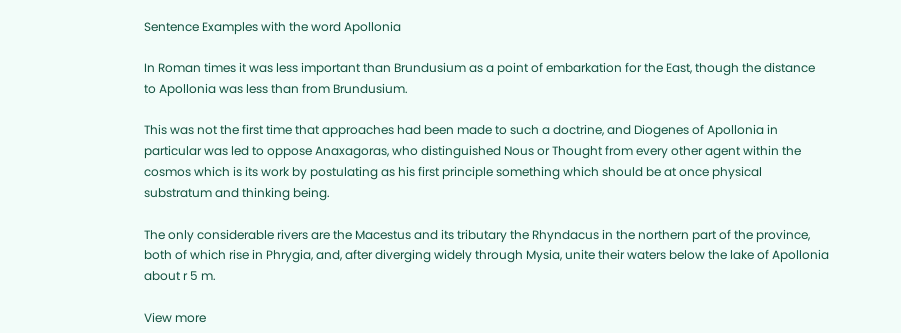Sentence Examples with the word Apollonia

In Roman times it was less important than Brundusium as a point of embarkation for the East, though the distance to Apollonia was less than from Brundusium.

This was not the first time that approaches had been made to such a doctrine, and Diogenes of Apollonia in particular was led to oppose Anaxagoras, who distinguished Nous or Thought from every other agent within the cosmos which is its work by postulating as his first principle something which should be at once physical substratum and thinking being.

The only considerable rivers are the Macestus and its tributary the Rhyndacus in the northern part of the province, both of which rise in Phrygia, and, after diverging widely through Mysia, unite their waters below the lake of Apollonia about r 5 m.

View more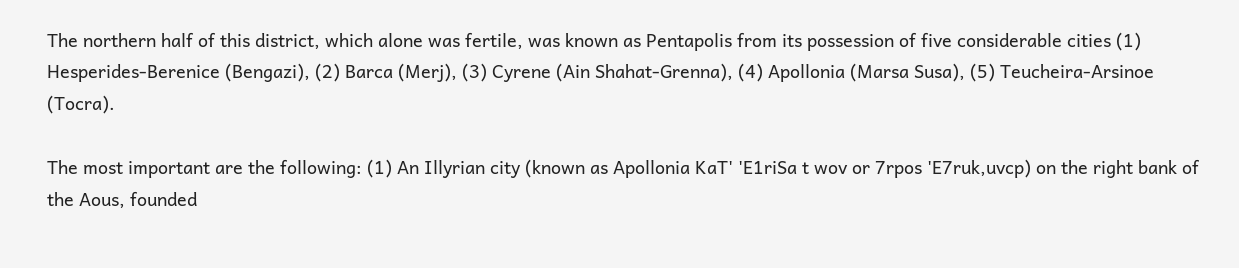The northern half of this district, which alone was fertile, was known as Pentapolis from its possession of five considerable cities (1) Hesperides-Berenice (Bengazi), (2) Barca (Merj), (3) Cyrene (Ain Shahat-Grenna), (4) Apollonia (Marsa Susa), (5) Teucheira-Arsinoe (Tocra).

The most important are the following: (1) An Illyrian city (known as Apollonia KaT' 'E1riSa t wov or 7rpos 'E7ruk,uvcp) on the right bank of the Aous, founded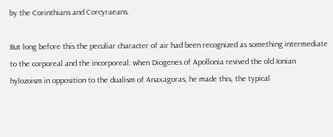by the Corinthians and Corcyraeans.

But long before this the peculiar character of air had been recognized as something intermediate to the corporeal and the incorporeal: when Diogenes of Apollonia revived the old Ionian hylozoism in opposition to the dualism of Anaxagoras, he made this, the typical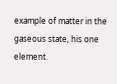example of matter in the gaseous state, his one element.